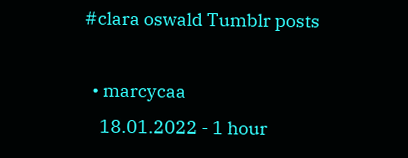#clara oswald Tumblr posts

  • marcycaa
    18.01.2022 - 1 hour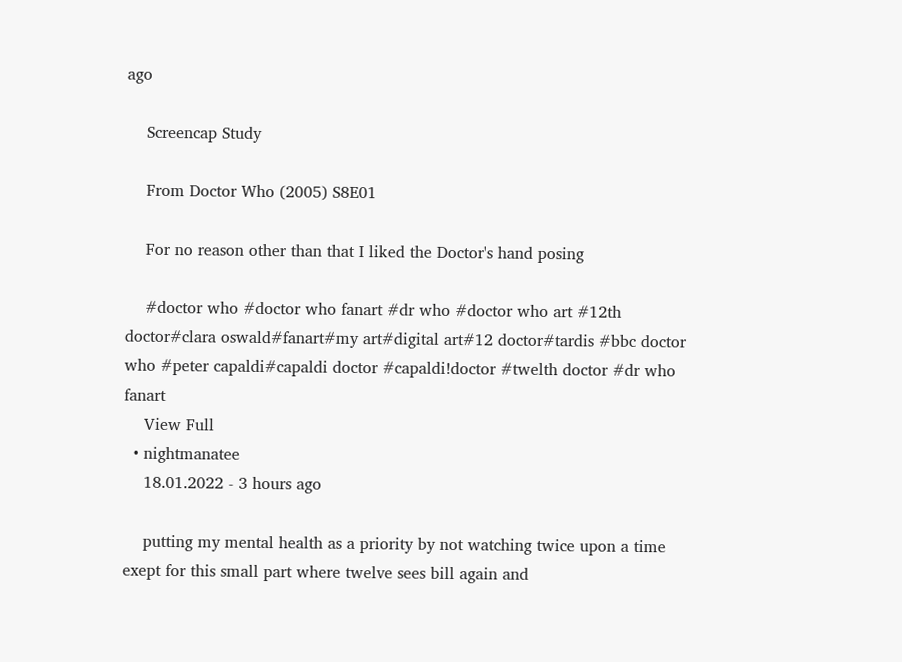ago

    Screencap Study

    From Doctor Who (2005) S8E01

    For no reason other than that I liked the Doctor's hand posing

    #doctor who #doctor who fanart #dr who #doctor who art #12th doctor#clara oswald#fanart#my art#digital art#12 doctor#tardis #bbc doctor who #peter capaldi#capaldi doctor #capaldi!doctor #twelth doctor #dr who fanart
    View Full
  • nightmanatee
    18.01.2022 - 3 hours ago

    putting my mental health as a priority by not watching twice upon a time exept for this small part where twelve sees bill again and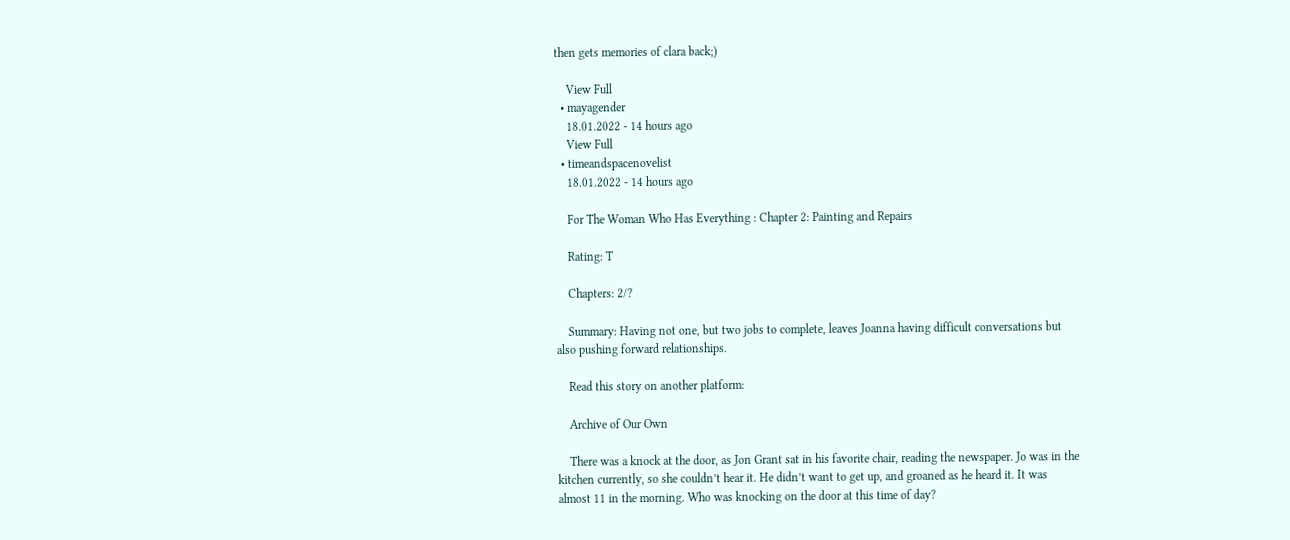then gets memories of clara back;)

    View Full
  • mayagender
    18.01.2022 - 14 hours ago
    View Full
  • timeandspacenovelist
    18.01.2022 - 14 hours ago

    For The Woman Who Has Everything : Chapter 2: Painting and Repairs

    Rating: T

    Chapters: 2/?

    Summary: Having not one, but two jobs to complete, leaves Joanna having difficult conversations but also pushing forward relationships.

    Read this story on another platform:

    Archive of Our Own

    There was a knock at the door, as Jon Grant sat in his favorite chair, reading the newspaper. Jo was in the kitchen currently, so she couldn’t hear it. He didn’t want to get up, and groaned as he heard it. It was almost 11 in the morning. Who was knocking on the door at this time of day?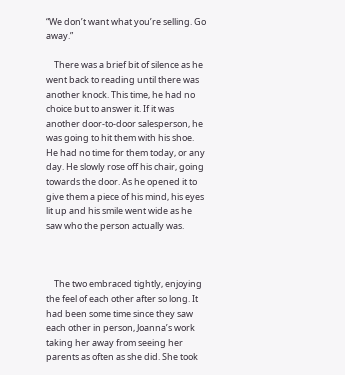“We don’t want what you’re selling. Go away.”

    There was a brief bit of silence as he went back to reading until there was another knock. This time, he had no choice but to answer it. If it was another door-to-door salesperson, he was going to hit them with his shoe. He had no time for them today, or any day. He slowly rose off his chair, going towards the door. As he opened it to give them a piece of his mind, his eyes lit up and his smile went wide as he saw who the person actually was.



    The two embraced tightly, enjoying the feel of each other after so long. It had been some time since they saw each other in person, Joanna’s work taking her away from seeing her parents as often as she did. She took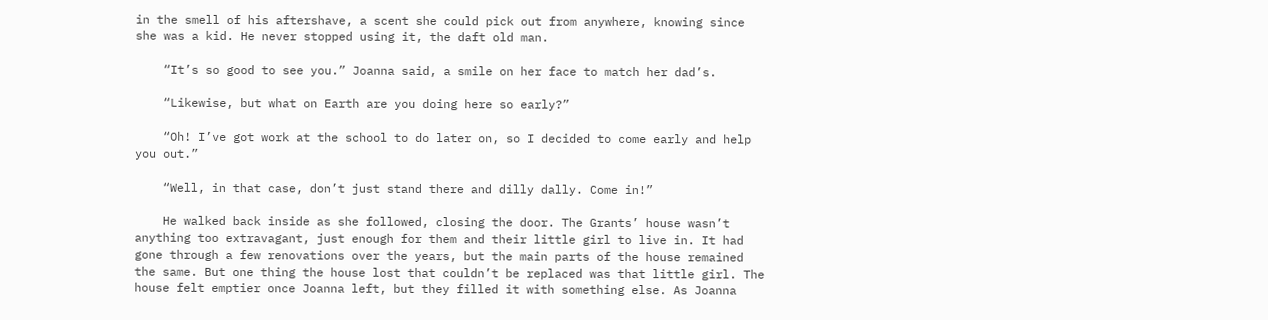in the smell of his aftershave, a scent she could pick out from anywhere, knowing since she was a kid. He never stopped using it, the daft old man.

    “It’s so good to see you.” Joanna said, a smile on her face to match her dad’s.

    “Likewise, but what on Earth are you doing here so early?”

    “Oh! I’ve got work at the school to do later on, so I decided to come early and help you out.”

    “Well, in that case, don’t just stand there and dilly dally. Come in!”

    He walked back inside as she followed, closing the door. The Grants’ house wasn’t anything too extravagant, just enough for them and their little girl to live in. It had gone through a few renovations over the years, but the main parts of the house remained the same. But one thing the house lost that couldn’t be replaced was that little girl. The house felt emptier once Joanna left, but they filled it with something else. As Joanna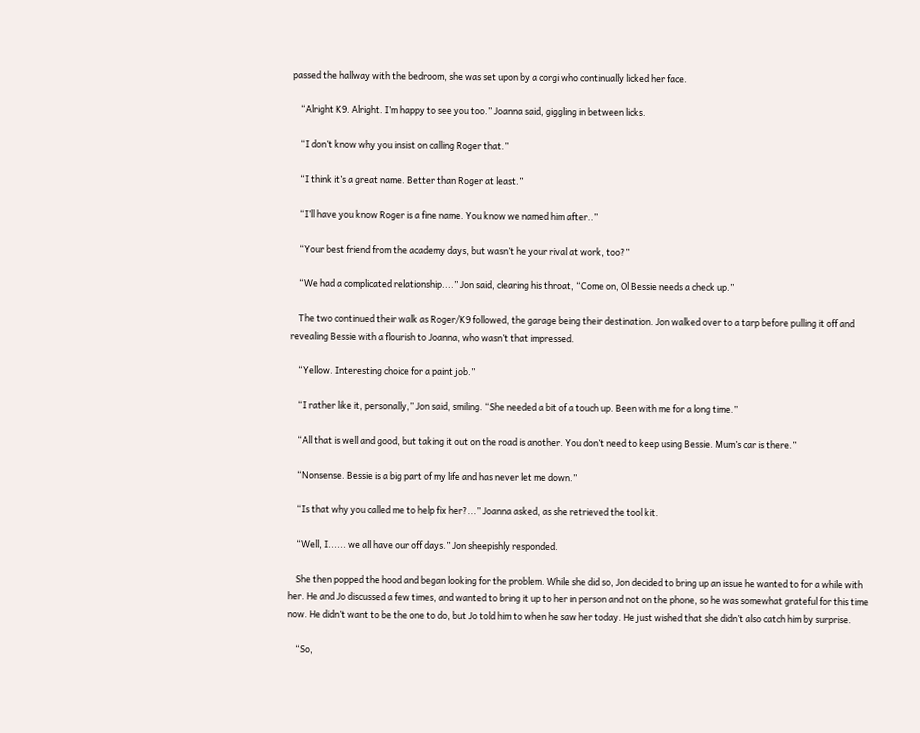passed the hallway with the bedroom, she was set upon by a corgi who continually licked her face.

    “Alright K9. Alright. I’m happy to see you too.” Joanna said, giggling in between licks.

    “I don’t know why you insist on calling Roger that.”

    “I think it’s a great name. Better than Roger at least.”

    “I’ll have you know Roger is a fine name. You know we named him after..”

    “Your best friend from the academy days, but wasn’t he your rival at work, too?”

    “We had a complicated relationship....” Jon said, clearing his throat, “Come on, Ol Bessie needs a check up.”

    The two continued their walk as Roger/K9 followed, the garage being their destination. Jon walked over to a tarp before pulling it off and revealing Bessie with a flourish to Joanna, who wasn’t that impressed.

    “Yellow. Interesting choice for a paint job.”

    “I rather like it, personally,” Jon said, smiling. “She needed a bit of a touch up. Been with me for a long time.”

    “All that is well and good, but taking it out on the road is another. You don’t need to keep using Bessie. Mum’s car is there.”

    “Nonsense. Bessie is a big part of my life and has never let me down.”

    “Is that why you called me to help fix her?...” Joanna asked, as she retrieved the tool kit.

    “Well, I...... we all have our off days.” Jon sheepishly responded.

    She then popped the hood and began looking for the problem. While she did so, Jon decided to bring up an issue he wanted to for a while with her. He and Jo discussed a few times, and wanted to bring it up to her in person and not on the phone, so he was somewhat grateful for this time now. He didn’t want to be the one to do, but Jo told him to when he saw her today. He just wished that she didn’t also catch him by surprise.

    “So,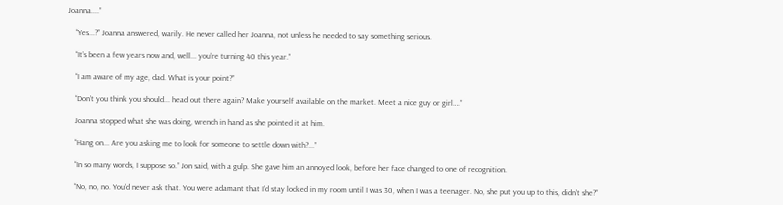Joanna....”

    “Yes...?” Joanna answered, warily. He never called her Joanna, not unless he needed to say something serious.

    “It’s been a few years now and, well... you’re turning 40 this year.”

    “I am aware of my age, dad. What is your point?”

    “Don’t you think you should... head out there again? Make yourself available on the market. Meet a nice guy or girl….”

    Joanna stopped what she was doing, wrench in hand as she pointed it at him.

    “Hang on... Are you asking me to look for someone to settle down with?...”

    “In so many words, I suppose so.” Jon said, with a gulp. She gave him an annoyed look, before her face changed to one of recognition.

    “No, no, no. You’d never ask that. You were adamant that I’d stay locked in my room until I was 30, when I was a teenager. No, she put you up to this, didn’t she?”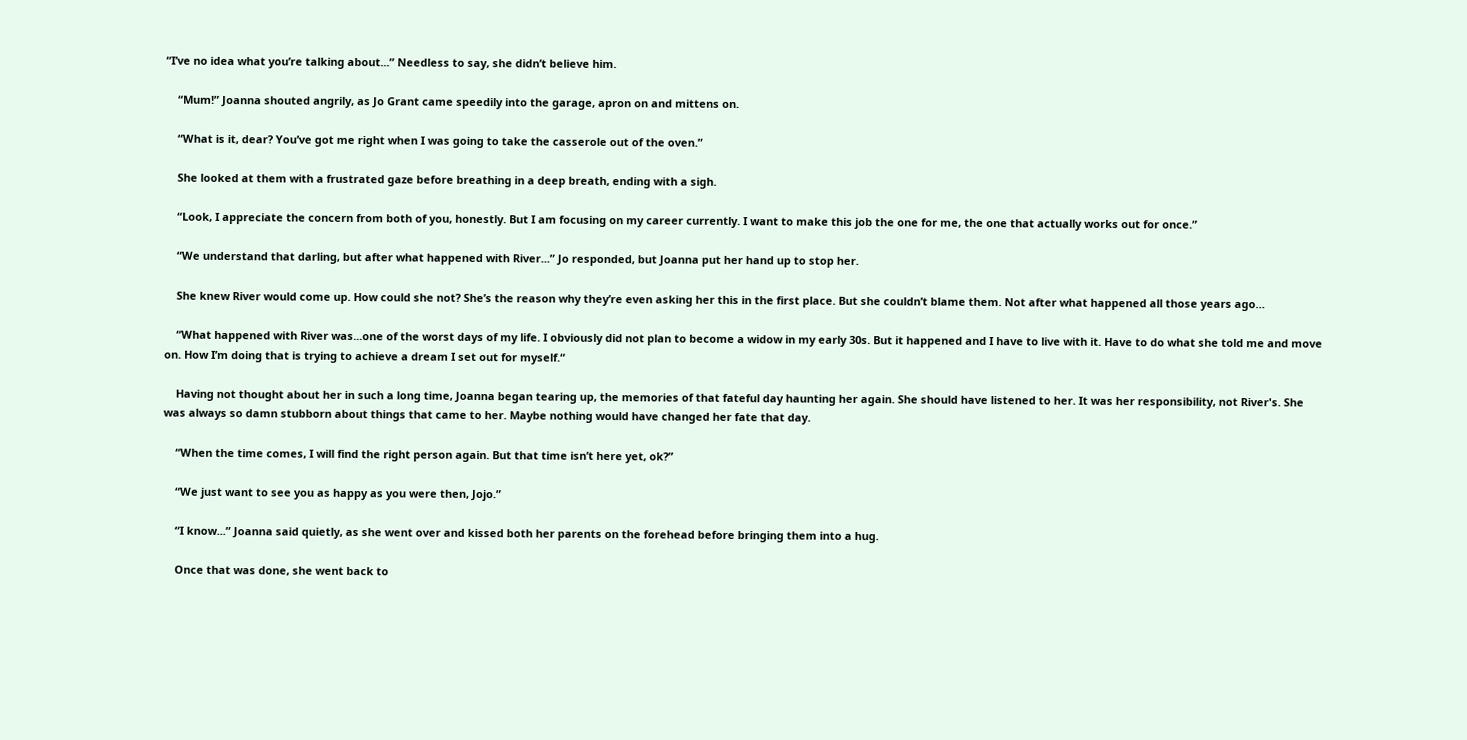“I’ve no idea what you’re talking about...” Needless to say, she didn’t believe him.

    “Mum!” Joanna shouted angrily, as Jo Grant came speedily into the garage, apron on and mittens on.

    “What is it, dear? You’ve got me right when I was going to take the casserole out of the oven.”

    She looked at them with a frustrated gaze before breathing in a deep breath, ending with a sigh.

    “Look, I appreciate the concern from both of you, honestly. But I am focusing on my career currently. I want to make this job the one for me, the one that actually works out for once.”

    “We understand that darling, but after what happened with River...” Jo responded, but Joanna put her hand up to stop her.

    She knew River would come up. How could she not? She’s the reason why they’re even asking her this in the first place. But she couldn’t blame them. Not after what happened all those years ago…

    “What happened with River was...one of the worst days of my life. I obviously did not plan to become a widow in my early 30s. But it happened and I have to live with it. Have to do what she told me and move on. How I’m doing that is trying to achieve a dream I set out for myself.“

    Having not thought about her in such a long time, Joanna began tearing up, the memories of that fateful day haunting her again. She should have listened to her. It was her responsibility, not River's. She was always so damn stubborn about things that came to her. Maybe nothing would have changed her fate that day.

    “When the time comes, I will find the right person again. But that time isn’t here yet, ok?”

    “We just want to see you as happy as you were then, Jojo.”

    “I know...” Joanna said quietly, as she went over and kissed both her parents on the forehead before bringing them into a hug.

    Once that was done, she went back to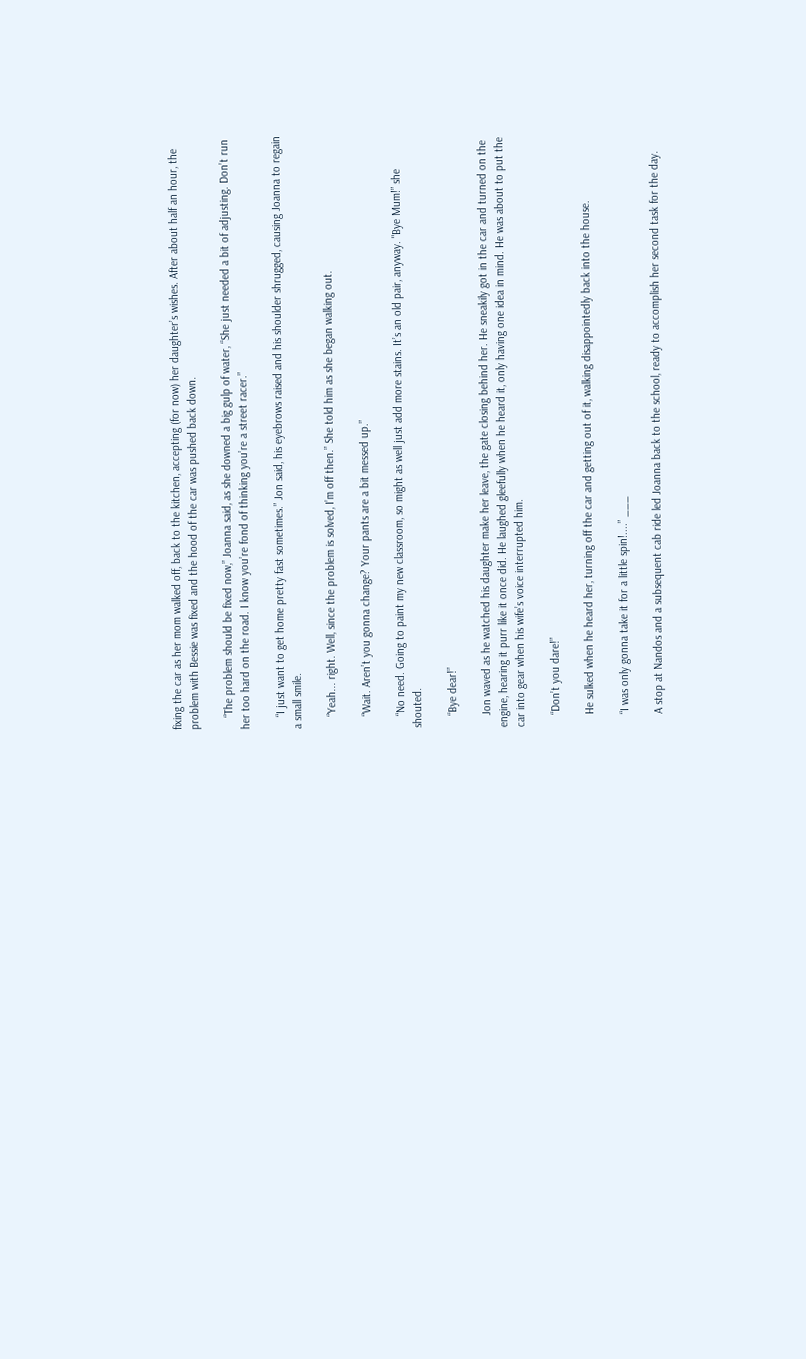fixing the car as her mom walked off, back to the kitchen, accepting (for now) her daughter’s wishes. After about half an hour, the problem with Bessie was fixed and the hood of the car was pushed back down.

    “The problem should be fixed now,” Joanna said, as she downed a big gulp of water, “She just needed a bit of adjusting. Don’t run her too hard on the road. I know you’re fond of thinking you’re a street racer.”

    “I just want to get home pretty fast sometimes.” Jon said, his eyebrows raised and his shoulder shrugged, causing Joanna to regain a small smile.

    “Yeah... right. Well, since the problem is solved, I’m off then.” She told him as she began walking out.

    “Wait. Aren’t you gonna change? Your pants are a bit messed up.”

    “No need. Going to paint my new classroom, so might as well just add more stains. It’s an old pair, anyway. "Bye Mum!” she shouted.

    “Bye dear!”

    Jon waved as he watched his daughter make her leave, the gate closing behind her. He sneakily got in the car and turned on the engine, hearing it purr like it once did. He laughed gleefully when he heard it, only having one idea in mind. He was about to put the car into gear when his wife’s voice interrupted him.

    “Don’t you dare!”

    He sulked when he heard her, turning off the car and getting out of it, walking disappointedly back into the house.

    “I was only gonna take it for a little spin!....” ___

    A stop at Nandos and a subsequent cab ride led Joanna back to the school, ready to accomplish her second task for the day.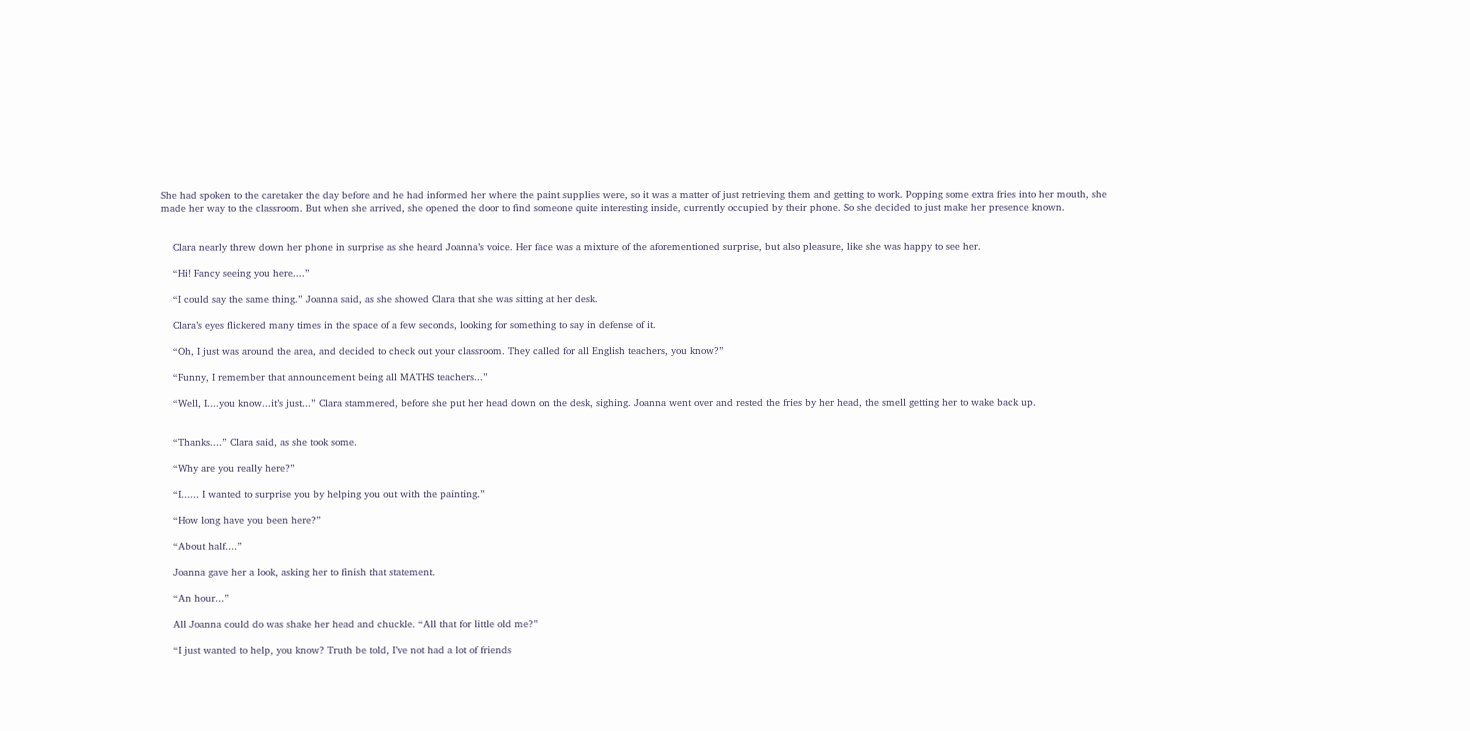She had spoken to the caretaker the day before and he had informed her where the paint supplies were, so it was a matter of just retrieving them and getting to work. Popping some extra fries into her mouth, she made her way to the classroom. But when she arrived, she opened the door to find someone quite interesting inside, currently occupied by their phone. So she decided to just make her presence known.


    Clara nearly threw down her phone in surprise as she heard Joanna’s voice. Her face was a mixture of the aforementioned surprise, but also pleasure, like she was happy to see her.

    “Hi! Fancy seeing you here....”

    “I could say the same thing.” Joanna said, as she showed Clara that she was sitting at her desk.

    Clara’s eyes flickered many times in the space of a few seconds, looking for something to say in defense of it.

    “Oh, I just was around the area, and decided to check out your classroom. They called for all English teachers, you know?”

    “Funny, I remember that announcement being all MATHS teachers...”

    “Well, I....you know...it’s just...” Clara stammered, before she put her head down on the desk, sighing. Joanna went over and rested the fries by her head, the smell getting her to wake back up.


    “Thanks....” Clara said, as she took some.

    “Why are you really here?”

    “I...... I wanted to surprise you by helping you out with the painting.”

    “How long have you been here?”

    “About half....”

    Joanna gave her a look, asking her to finish that statement.

    “An hour...”

    All Joanna could do was shake her head and chuckle. “All that for little old me?”

    “I just wanted to help, you know? Truth be told, I’ve not had a lot of friends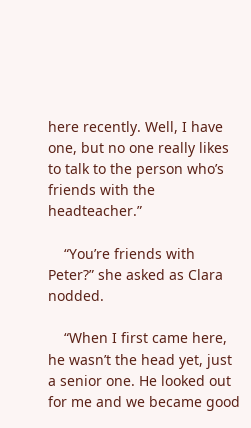here recently. Well, I have one, but no one really likes to talk to the person who’s friends with the headteacher.”

    “You’re friends with Peter?” she asked as Clara nodded.

    “When I first came here, he wasn’t the head yet, just a senior one. He looked out for me and we became good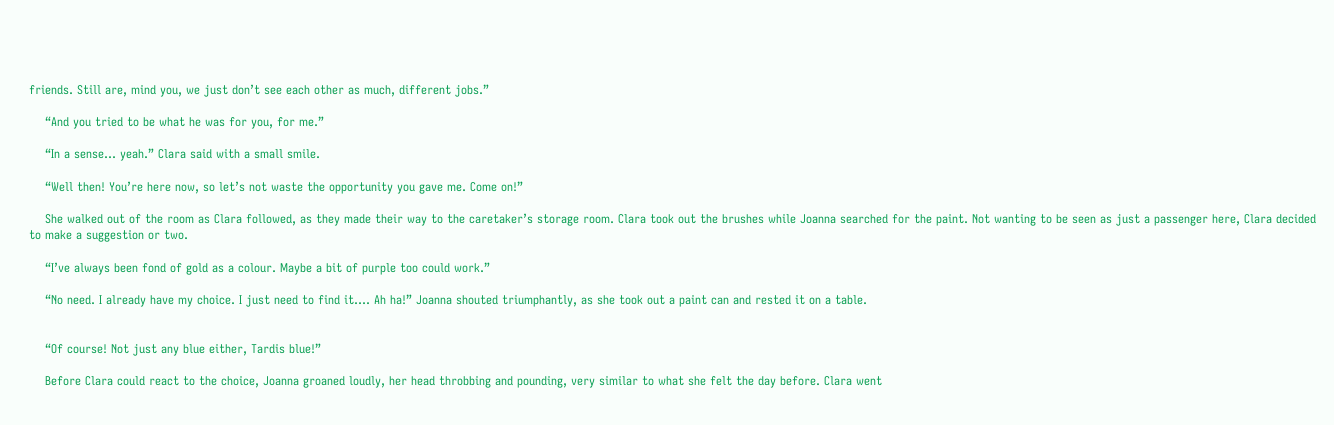friends. Still are, mind you, we just don’t see each other as much, different jobs.”

    “And you tried to be what he was for you, for me.”

    “In a sense... yeah.” Clara said with a small smile.

    “Well then! You’re here now, so let’s not waste the opportunity you gave me. Come on!”

    She walked out of the room as Clara followed, as they made their way to the caretaker’s storage room. Clara took out the brushes while Joanna searched for the paint. Not wanting to be seen as just a passenger here, Clara decided to make a suggestion or two.

    “I’ve always been fond of gold as a colour. Maybe a bit of purple too could work.”

    “No need. I already have my choice. I just need to find it…. Ah ha!” Joanna shouted triumphantly, as she took out a paint can and rested it on a table.


    “Of course! Not just any blue either, Tardis blue!”

    Before Clara could react to the choice, Joanna groaned loudly, her head throbbing and pounding, very similar to what she felt the day before. Clara went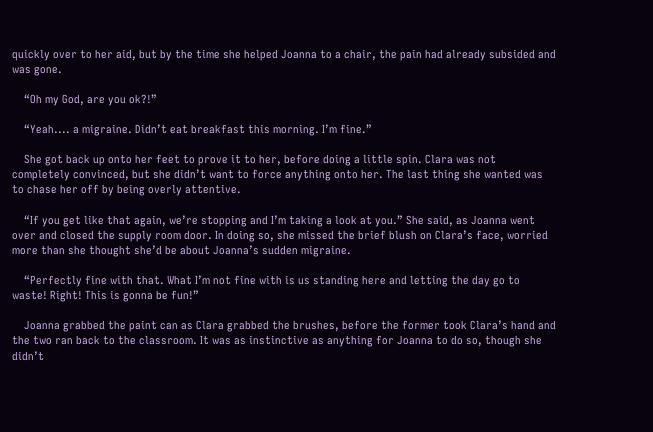quickly over to her aid, but by the time she helped Joanna to a chair, the pain had already subsided and was gone.

    “Oh my God, are you ok?!”

    “Yeah.... a migraine. Didn’t eat breakfast this morning. I’m fine.”

    She got back up onto her feet to prove it to her, before doing a little spin. Clara was not completely convinced, but she didn’t want to force anything onto her. The last thing she wanted was to chase her off by being overly attentive.

    “If you get like that again, we’re stopping and I’m taking a look at you.” She said, as Joanna went over and closed the supply room door. In doing so, she missed the brief blush on Clara’s face, worried more than she thought she’d be about Joanna’s sudden migraine.

    “Perfectly fine with that. What I’m not fine with is us standing here and letting the day go to waste! Right! This is gonna be fun!”

    Joanna grabbed the paint can as Clara grabbed the brushes, before the former took Clara’s hand and the two ran back to the classroom. It was as instinctive as anything for Joanna to do so, though she didn’t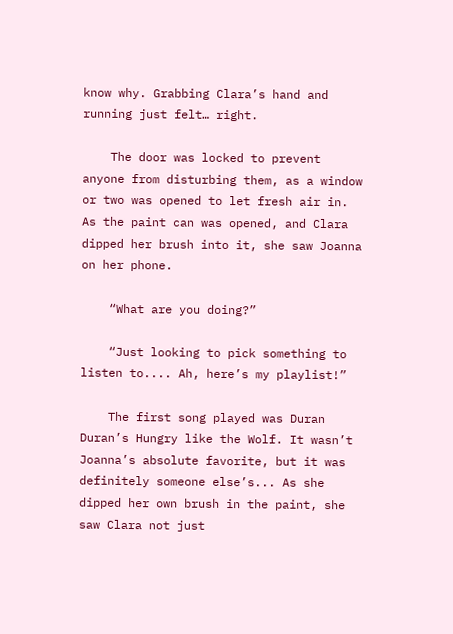know why. Grabbing Clara’s hand and running just felt… right.

    The door was locked to prevent anyone from disturbing them, as a window or two was opened to let fresh air in. As the paint can was opened, and Clara dipped her brush into it, she saw Joanna on her phone.

    “What are you doing?”

    “Just looking to pick something to listen to.... Ah, here’s my playlist!”

    The first song played was Duran Duran’s Hungry like the Wolf. It wasn’t Joanna’s absolute favorite, but it was definitely someone else’s... As she dipped her own brush in the paint, she saw Clara not just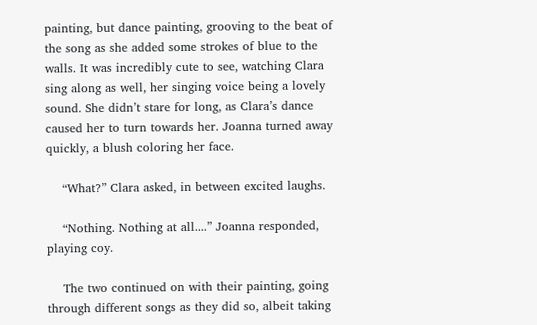painting, but dance painting, grooving to the beat of the song as she added some strokes of blue to the walls. It was incredibly cute to see, watching Clara sing along as well, her singing voice being a lovely sound. She didn’t stare for long, as Clara’s dance caused her to turn towards her. Joanna turned away quickly, a blush coloring her face.

    “What?” Clara asked, in between excited laughs.

    “Nothing. Nothing at all....” Joanna responded, playing coy.

    The two continued on with their painting, going through different songs as they did so, albeit taking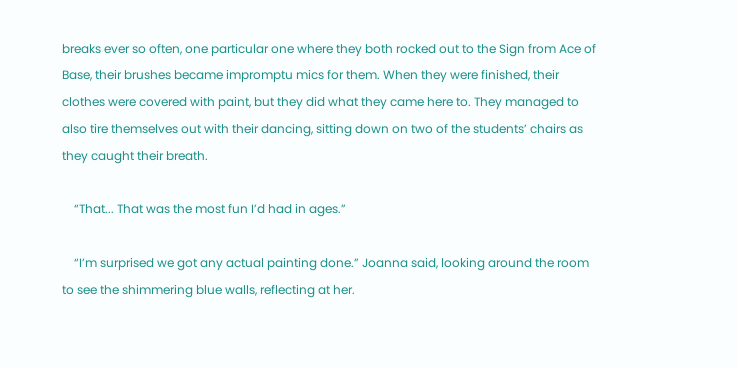breaks ever so often, one particular one where they both rocked out to the Sign from Ace of Base, their brushes became impromptu mics for them. When they were finished, their clothes were covered with paint, but they did what they came here to. They managed to also tire themselves out with their dancing, sitting down on two of the students’ chairs as they caught their breath.

    “That... That was the most fun I’d had in ages.”

    “I’m surprised we got any actual painting done.” Joanna said, looking around the room to see the shimmering blue walls, reflecting at her.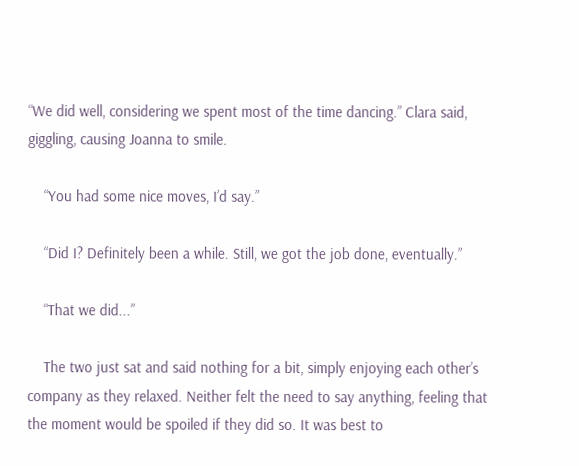“We did well, considering we spent most of the time dancing.” Clara said, giggling, causing Joanna to smile.

    “You had some nice moves, I’d say.”

    “Did I? Definitely been a while. Still, we got the job done, eventually.”

    “That we did...”

    The two just sat and said nothing for a bit, simply enjoying each other’s company as they relaxed. Neither felt the need to say anything, feeling that the moment would be spoiled if they did so. It was best to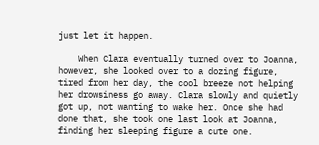just let it happen.

    When Clara eventually turned over to Joanna, however, she looked over to a dozing figure, tired from her day, the cool breeze not helping her drowsiness go away. Clara slowly and quietly got up, not wanting to wake her. Once she had done that, she took one last look at Joanna, finding her sleeping figure a cute one.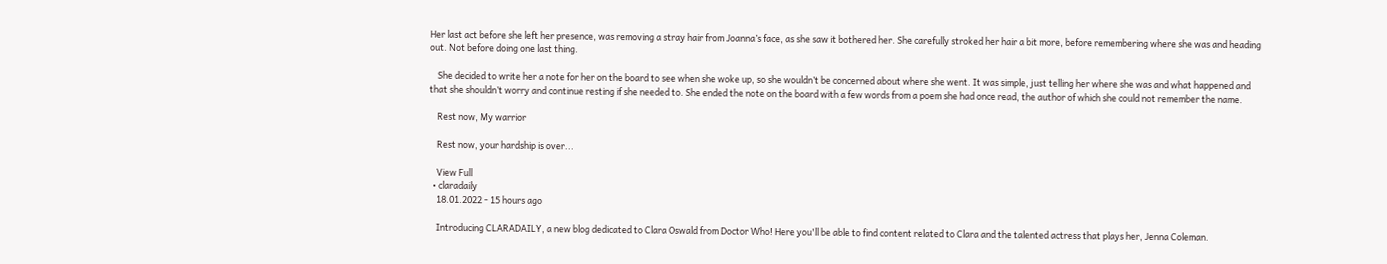Her last act before she left her presence, was removing a stray hair from Joanna’s face, as she saw it bothered her. She carefully stroked her hair a bit more, before remembering where she was and heading out. Not before doing one last thing.

    She decided to write her a note for her on the board to see when she woke up, so she wouldn’t be concerned about where she went. It was simple, just telling her where she was and what happened and that she shouldn’t worry and continue resting if she needed to. She ended the note on the board with a few words from a poem she had once read, the author of which she could not remember the name.

    Rest now, My warrior

    Rest now, your hardship is over...

    View Full
  • claradaily
    18.01.2022 - 15 hours ago

    Introducing CLARADAILY, a new blog dedicated to Clara Oswald from Doctor Who! Here you'll be able to find content related to Clara and the talented actress that plays her, Jenna Coleman.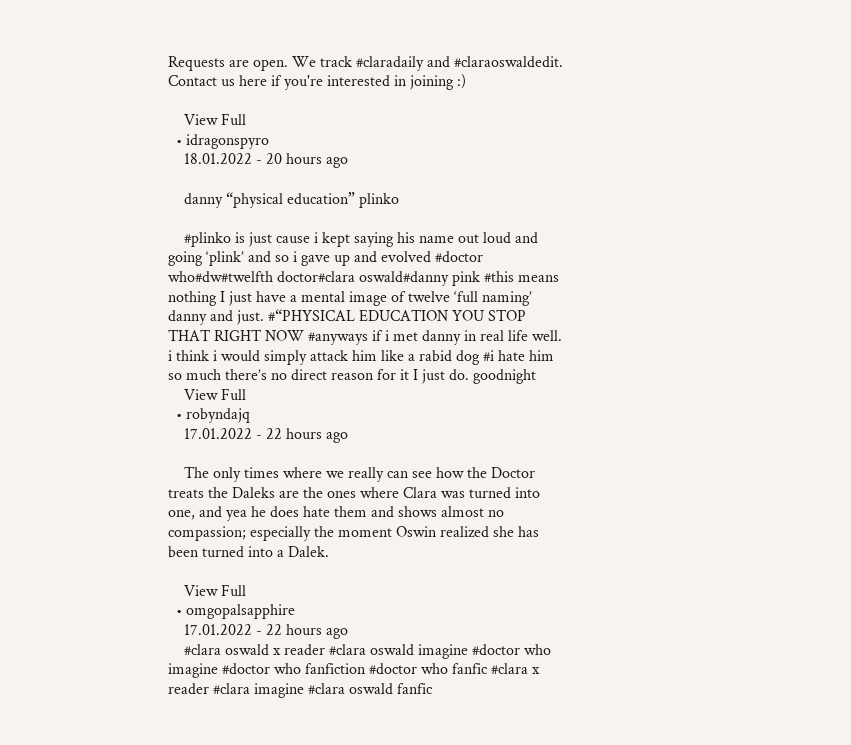Requests are open. We track #claradaily and #claraoswaldedit. Contact us here if you're interested in joining :)

    View Full
  • idragonspyro
    18.01.2022 - 20 hours ago

    danny “physical education” plinko

    #plinko is just cause i kept saying his name out loud and going ‘plink’ and so i gave up and evolved #doctor who#dw#twelfth doctor#clara oswald#danny pink #this means nothing I just have a mental image of twelve ‘full naming’ danny and just. #“PHYSICAL EDUCATION YOU STOP THAT RIGHT NOW #anyways if i met danny in real life well. i think i would simply attack him like a rabid dog #i hate him so much there’s no direct reason for it I just do. goodnight
    View Full
  • robyndajq
    17.01.2022 - 22 hours ago

    The only times where we really can see how the Doctor treats the Daleks are the ones where Clara was turned into one, and yea he does hate them and shows almost no compassion; especially the moment Oswin realized she has been turned into a Dalek.

    View Full
  • omgopalsapphire
    17.01.2022 - 22 hours ago
    #clara oswald x reader #clara oswald imagine #doctor who imagine #doctor who fanfiction #doctor who fanfic #clara x reader #clara imagine #clara oswald fanfic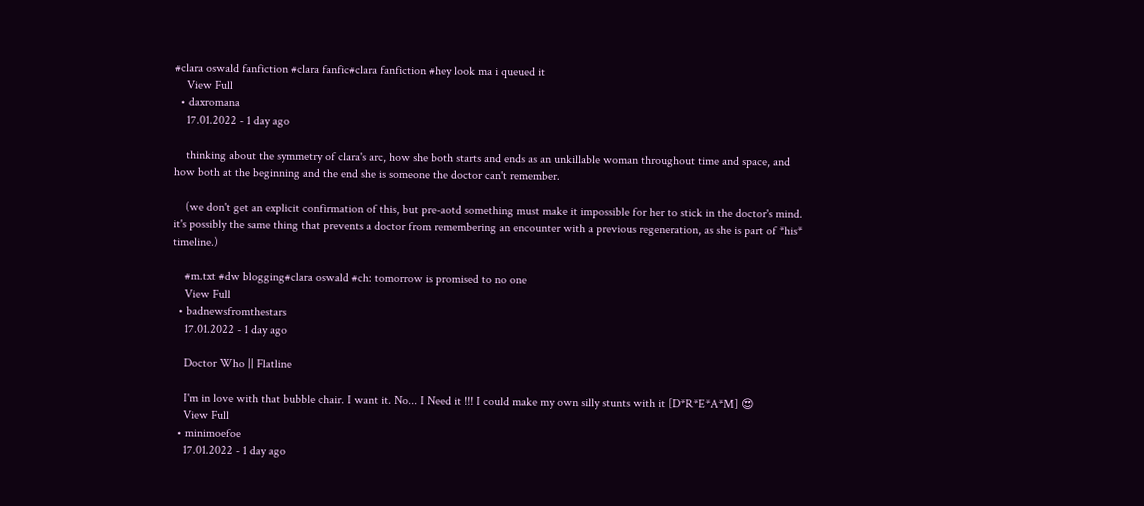#clara oswald fanfiction #clara fanfic#clara fanfiction #hey look ma i queued it
    View Full
  • daxromana
    17.01.2022 - 1 day ago

    thinking about the symmetry of clara's arc, how she both starts and ends as an unkillable woman throughout time and space, and how both at the beginning and the end she is someone the doctor can't remember.

    (we don't get an explicit confirmation of this, but pre-aotd something must make it impossible for her to stick in the doctor's mind. it's possibly the same thing that prevents a doctor from remembering an encounter with a previous regeneration, as she is part of *his* timeline.)

    #m.txt #dw blogging#clara oswald #ch: tomorrow is promised to no one
    View Full
  • badnewsfromthestars
    17.01.2022 - 1 day ago

    Doctor Who || Flatline

    I'm in love with that bubble chair. I want it. No... I Need it !!! I could make my own silly stunts with it [D*R*E*A*M] 😍
    View Full
  • minimoefoe
    17.01.2022 - 1 day ago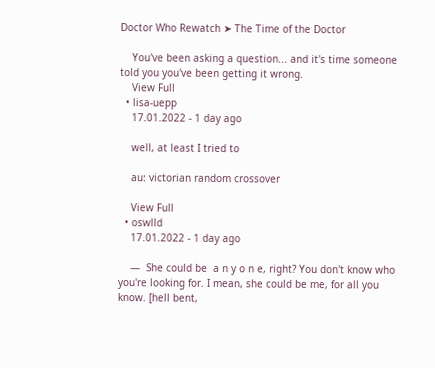Doctor Who Rewatch ➤ The Time of the Doctor

    You've been asking a question... and it's time someone told you you've been getting it wrong.
    View Full
  • lisa-uepp
    17.01.2022 - 1 day ago

    well, at least I tried to

    au: victorian random crossover

    View Full
  • oswlld
    17.01.2022 - 1 day ago

    —  She could be  a n y o n e, right? You don't know who you're looking for. I mean, she could be me, for all you know. [hell bent,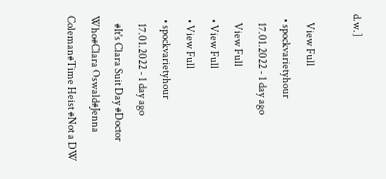d.w.]

    View Full
  • spockvarietyhour
    17.01.2022 - 1 day ago
    View Full
  • View Full
  • View Full
  • spockvarietyhour
    17.01.2022 - 1 day ago
    #It's Clara Suit Day #Doctor Who#Clara Oswald#Jenna Coleman#Time Heist #Not a DW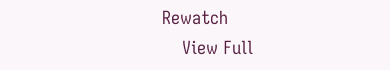Rewatch
    View Full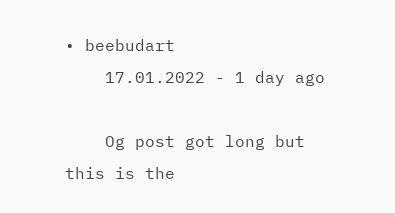• beebudart
    17.01.2022 - 1 day ago

    Og post got long but this is the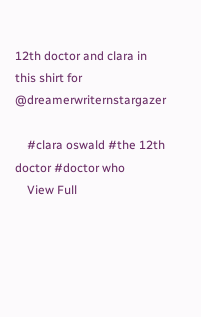12th doctor and clara in this shirt for @dreamerwriternstargazer

    #clara oswald #the 12th doctor #doctor who
    View Full